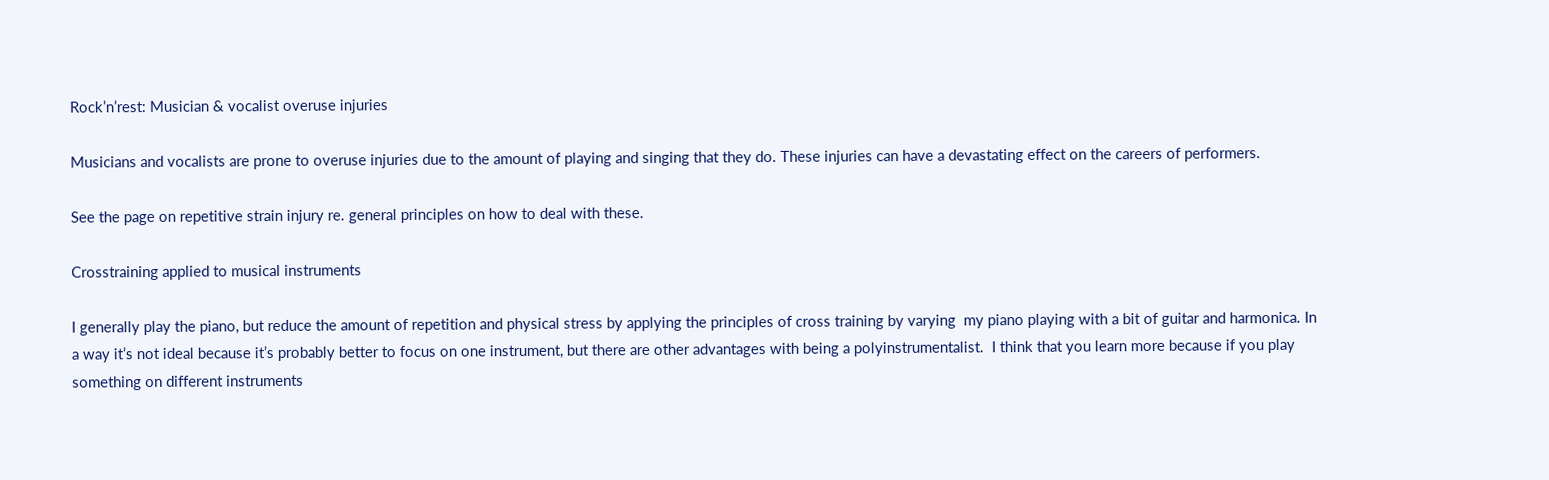Rock’n’rest: Musician & vocalist overuse injuries

Musicians and vocalists are prone to overuse injuries due to the amount of playing and singing that they do. These injuries can have a devastating effect on the careers of performers.

See the page on repetitive strain injury re. general principles on how to deal with these.

Crosstraining applied to musical instruments

I generally play the piano, but reduce the amount of repetition and physical stress by applying the principles of cross training by varying  my piano playing with a bit of guitar and harmonica. In a way it’s not ideal because it’s probably better to focus on one instrument, but there are other advantages with being a polyinstrumentalist.  I think that you learn more because if you play something on different instruments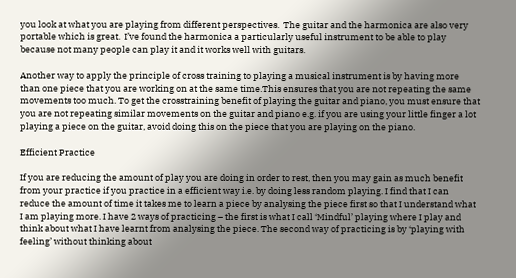you look at what you are playing from different perspectives.  The guitar and the harmonica are also very portable which is great.  I’ve found the harmonica a particularly useful instrument to be able to play because not many people can play it and it works well with guitars.

Another way to apply the principle of cross training to playing a musical instrument is by having more than one piece that you are working on at the same time.This ensures that you are not repeating the same movements too much. To get the crosstraining benefit of playing the guitar and piano, you must ensure that you are not repeating similar movements on the guitar and piano e.g. if you are using your little finger a lot playing a piece on the guitar, avoid doing this on the piece that you are playing on the piano.

Efficient Practice

If you are reducing the amount of play you are doing in order to rest, then you may gain as much benefit from your practice if you practice in a efficient way i.e. by doing less random playing. I find that I can reduce the amount of time it takes me to learn a piece by analysing the piece first so that I understand what I am playing more. I have 2 ways of practicing – the first is what I call ‘Mindful’ playing where I play and think about what I have learnt from analysing the piece. The second way of practicing is by ‘playing with feeling’ without thinking about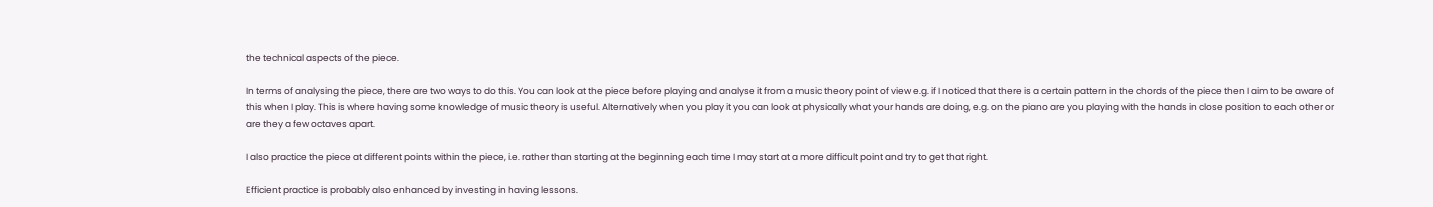the technical aspects of the piece.

In terms of analysing the piece, there are two ways to do this. You can look at the piece before playing and analyse it from a music theory point of view e.g. if I noticed that there is a certain pattern in the chords of the piece then I aim to be aware of this when I play. This is where having some knowledge of music theory is useful. Alternatively when you play it you can look at physically what your hands are doing, e.g. on the piano are you playing with the hands in close position to each other or are they a few octaves apart.

I also practice the piece at different points within the piece, i.e. rather than starting at the beginning each time I may start at a more difficult point and try to get that right.

Efficient practice is probably also enhanced by investing in having lessons.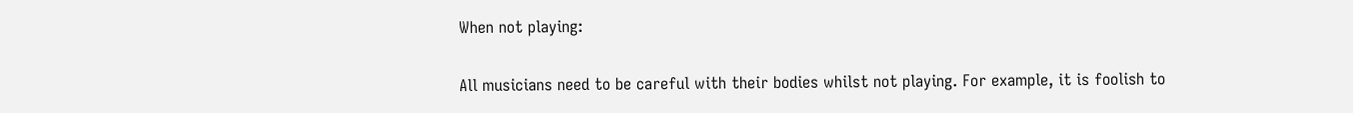When not playing:

All musicians need to be careful with their bodies whilst not playing. For example, it is foolish to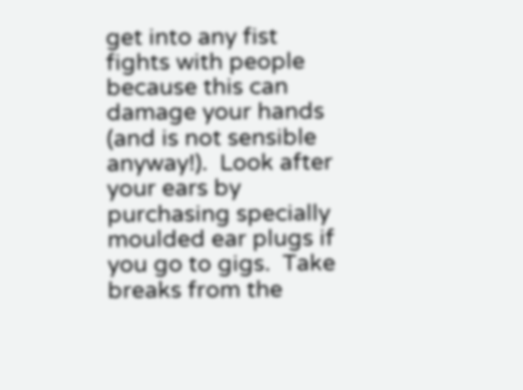get into any fist fights with people because this can damage your hands (and is not sensible anyway!).  Look after your ears by purchasing specially moulded ear plugs if you go to gigs.  Take breaks from the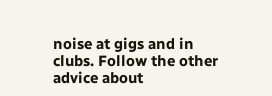noise at gigs and in clubs. Follow the other advice about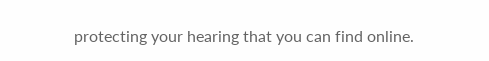protecting your hearing that you can find online.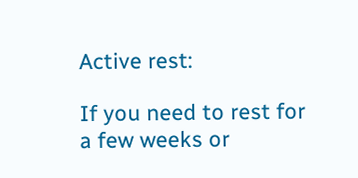Active rest:

If you need to rest for a few weeks or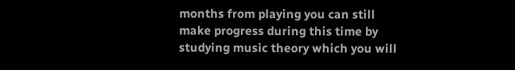months from playing you can still make progress during this time by studying music theory which you will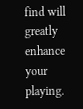find will greatly enhance your playing.